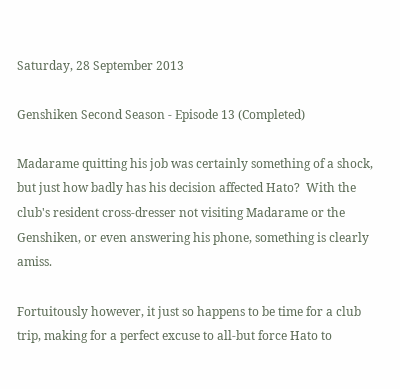Saturday, 28 September 2013

Genshiken Second Season - Episode 13 (Completed)

Madarame quitting his job was certainly something of a shock, but just how badly has his decision affected Hato?  With the club's resident cross-dresser not visiting Madarame or the Genshiken, or even answering his phone, something is clearly amiss.

Fortuitously however, it just so happens to be time for a club trip, making for a perfect excuse to all-but force Hato to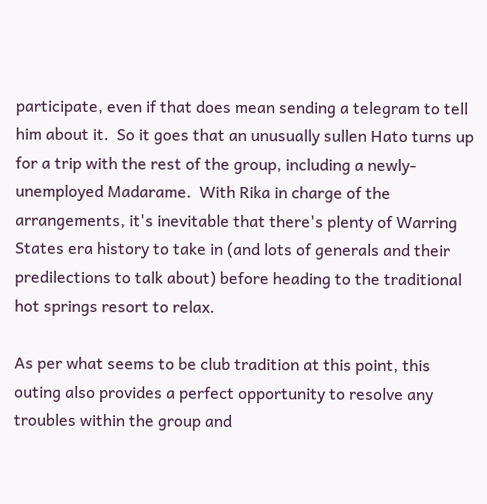participate, even if that does mean sending a telegram to tell him about it.  So it goes that an unusually sullen Hato turns up for a trip with the rest of the group, including a newly-unemployed Madarame.  With Rika in charge of the arrangements, it's inevitable that there's plenty of Warring States era history to take in (and lots of generals and their predilections to talk about) before heading to the traditional hot springs resort to relax.

As per what seems to be club tradition at this point, this outing also provides a perfect opportunity to resolve any troubles within the group and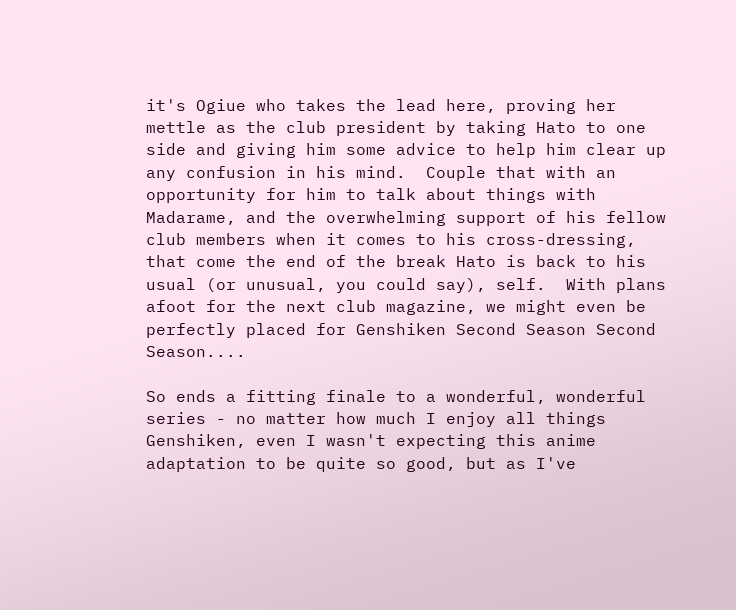it's Ogiue who takes the lead here, proving her mettle as the club president by taking Hato to one side and giving him some advice to help him clear up any confusion in his mind.  Couple that with an opportunity for him to talk about things with Madarame, and the overwhelming support of his fellow club members when it comes to his cross-dressing, that come the end of the break Hato is back to his usual (or unusual, you could say), self.  With plans afoot for the next club magazine, we might even be perfectly placed for Genshiken Second Season Second Season....

So ends a fitting finale to a wonderful, wonderful series - no matter how much I enjoy all things Genshiken, even I wasn't expecting this anime adaptation to be quite so good, but as I've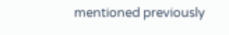mentioned previously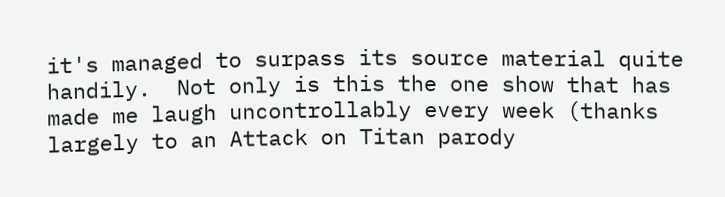it's managed to surpass its source material quite handily.  Not only is this the one show that has made me laugh uncontrollably every week (thanks largely to an Attack on Titan parody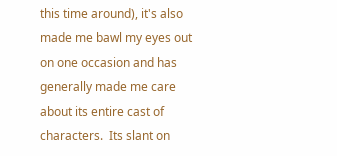this time around), it's also made me bawl my eyes out on one occasion and has generally made me care about its entire cast of characters.  Its slant on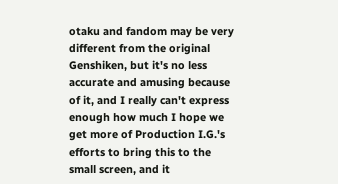otaku and fandom may be very different from the original Genshiken, but it's no less accurate and amusing because of it, and I really can't express enough how much I hope we get more of Production I.G.'s efforts to bring this to the small screen, and it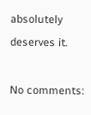absolutely deserves it.

No comments: